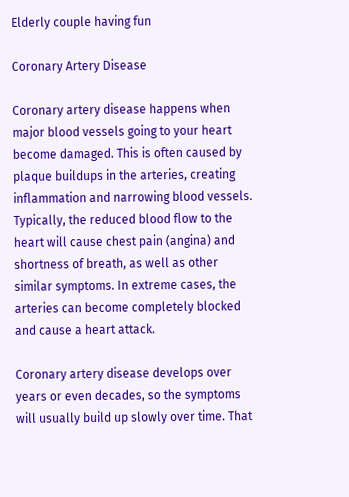Elderly couple having fun

Coronary Artery Disease

Coronary artery disease happens when major blood vessels going to your heart become damaged. This is often caused by plaque buildups in the arteries, creating inflammation and narrowing blood vessels. Typically, the reduced blood flow to the heart will cause chest pain (angina) and shortness of breath, as well as other similar symptoms. In extreme cases, the arteries can become completely blocked and cause a heart attack.

Coronary artery disease develops over years or even decades, so the symptoms will usually build up slowly over time. That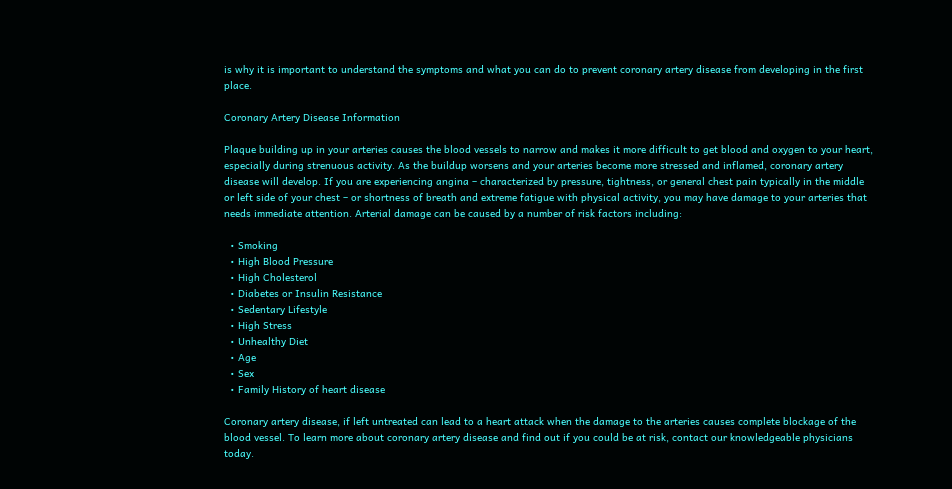is why it is important to understand the symptoms and what you can do to prevent coronary artery disease from developing in the first place.

Coronary Artery Disease Information

Plaque building up in your arteries causes the blood vessels to narrow and makes it more difficult to get blood and oxygen to your heart, especially during strenuous activity. As the buildup worsens and your arteries become more stressed and inflamed, coronary artery disease will develop. If you are experiencing angina – characterized by pressure, tightness, or general chest pain typically in the middle or left side of your chest – or shortness of breath and extreme fatigue with physical activity, you may have damage to your arteries that needs immediate attention. Arterial damage can be caused by a number of risk factors including:

  • Smoking
  • High Blood Pressure
  • High Cholesterol
  • Diabetes or Insulin Resistance
  • Sedentary Lifestyle
  • High Stress
  • Unhealthy Diet
  • Age
  • Sex
  • Family History of heart disease

Coronary artery disease, if left untreated can lead to a heart attack when the damage to the arteries causes complete blockage of the blood vessel. To learn more about coronary artery disease and find out if you could be at risk, contact our knowledgeable physicians today.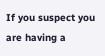If you suspect you are having a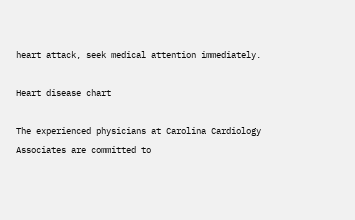heart attack, seek medical attention immediately.

Heart disease chart

The experienced physicians at Carolina Cardiology Associates are committed to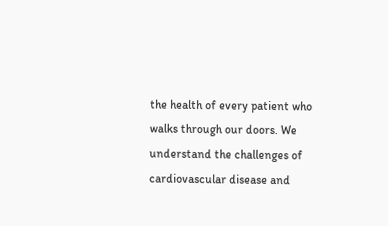the health of every patient who walks through our doors. We understand the challenges of cardiovascular disease and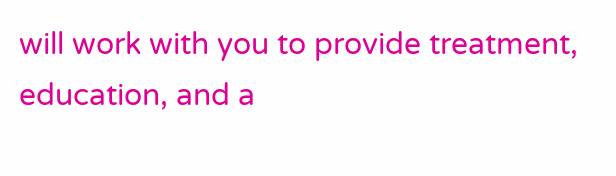will work with you to provide treatment, education, and a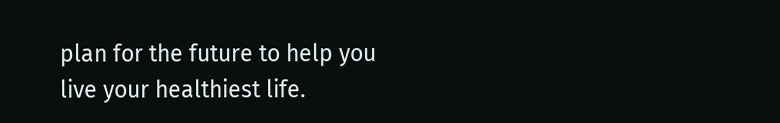plan for the future to help you live your healthiest life.